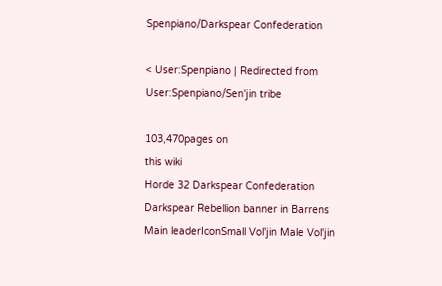Spenpiano/Darkspear Confederation

< User:Spenpiano | Redirected from User:Spenpiano/Sen'jin tribe

103,470pages on
this wiki
Horde 32 Darkspear Confederation
Darkspear Rebellion banner in Barrens
Main leaderIconSmall Vol'jin Male Vol'jin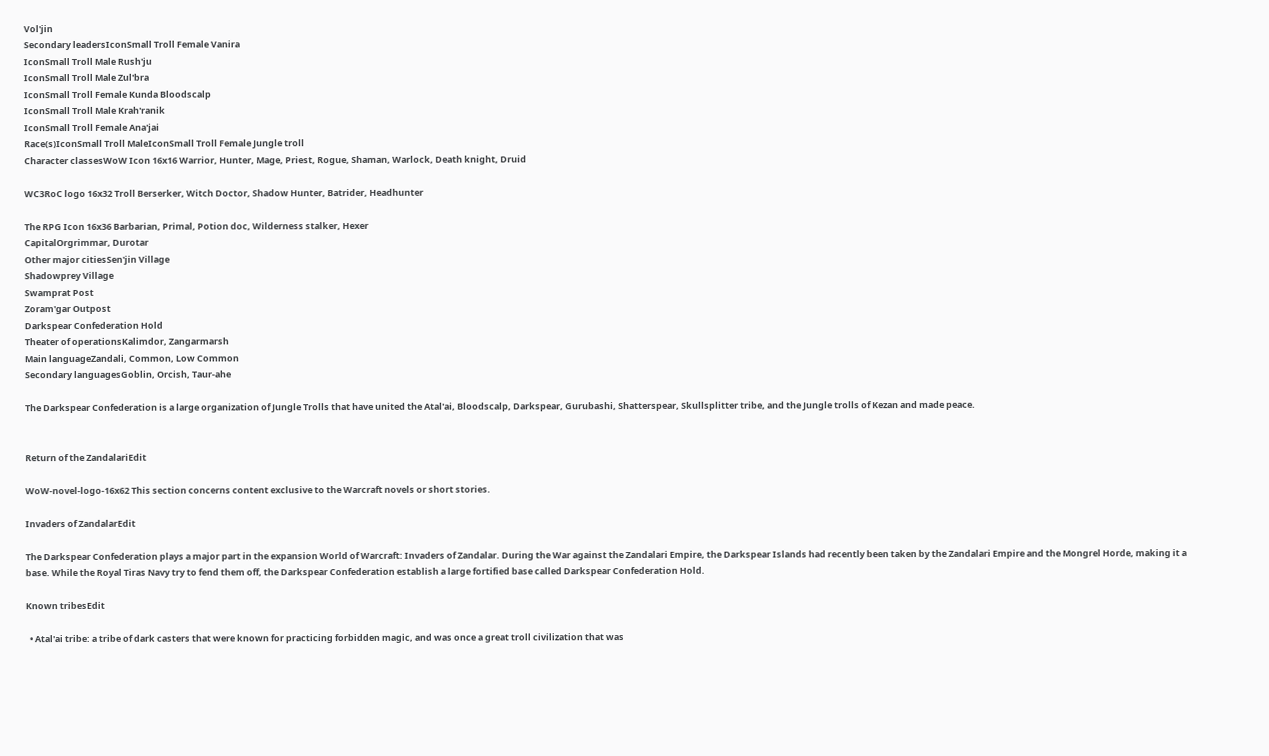Vol'jin
Secondary leadersIconSmall Troll Female Vanira
IconSmall Troll Male Rush'ju
IconSmall Troll Male Zul'bra
IconSmall Troll Female Kunda Bloodscalp
IconSmall Troll Male Krah'ranik
IconSmall Troll Female Ana'jai
Race(s)IconSmall Troll MaleIconSmall Troll Female Jungle troll
Character classesWoW Icon 16x16 Warrior, Hunter, Mage, Priest, Rogue, Shaman, Warlock, Death knight, Druid

WC3RoC logo 16x32 Troll Berserker, Witch Doctor, Shadow Hunter, Batrider, Headhunter

The RPG Icon 16x36 Barbarian, Primal, Potion doc, Wilderness stalker, Hexer
CapitalOrgrimmar, Durotar
Other major citiesSen'jin Village
Shadowprey Village
Swamprat Post
Zoram'gar Outpost
Darkspear Confederation Hold
Theater of operationsKalimdor, Zangarmarsh
Main languageZandali, Common, Low Common
Secondary languagesGoblin, Orcish, Taur-ahe

The Darkspear Confederation is a large organization of Jungle Trolls that have united the Atal'ai, Bloodscalp, Darkspear, Gurubashi, Shatterspear, Skullsplitter tribe, and the Jungle trolls of Kezan and made peace.


Return of the ZandalariEdit

WoW-novel-logo-16x62 This section concerns content exclusive to the Warcraft novels or short stories.

Invaders of ZandalarEdit

The Darkspear Confederation plays a major part in the expansion World of Warcraft: Invaders of Zandalar. During the War against the Zandalari Empire, the Darkspear Islands had recently been taken by the Zandalari Empire and the Mongrel Horde, making it a base. While the Royal Tiras Navy try to fend them off, the Darkspear Confederation establish a large fortified base called Darkspear Confederation Hold.

Known tribesEdit

  • Atal'ai tribe: a tribe of dark casters that were known for practicing forbidden magic, and was once a great troll civilization that was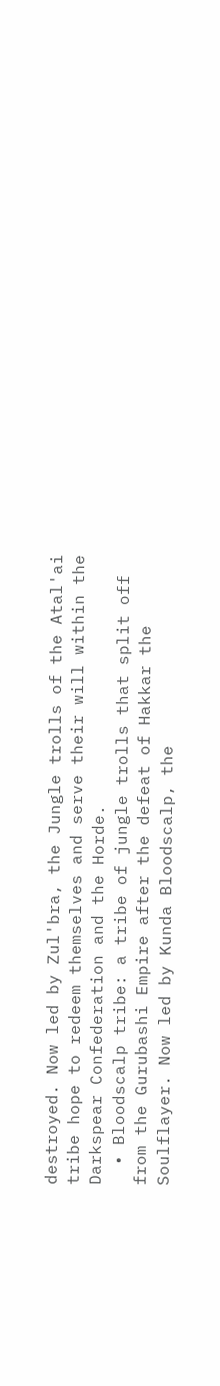destroyed. Now led by Zul'bra, the Jungle trolls of the Atal'ai tribe hope to redeem themselves and serve their will within the Darkspear Confederation and the Horde.
  • Bloodscalp tribe: a tribe of jungle trolls that split off from the Gurubashi Empire after the defeat of Hakkar the Soulflayer. Now led by Kunda Bloodscalp, the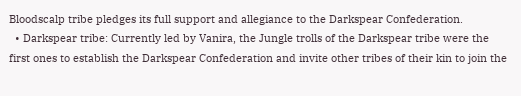Bloodscalp tribe pledges its full support and allegiance to the Darkspear Confederation.
  • Darkspear tribe: Currently led by Vanira, the Jungle trolls of the Darkspear tribe were the first ones to establish the Darkspear Confederation and invite other tribes of their kin to join the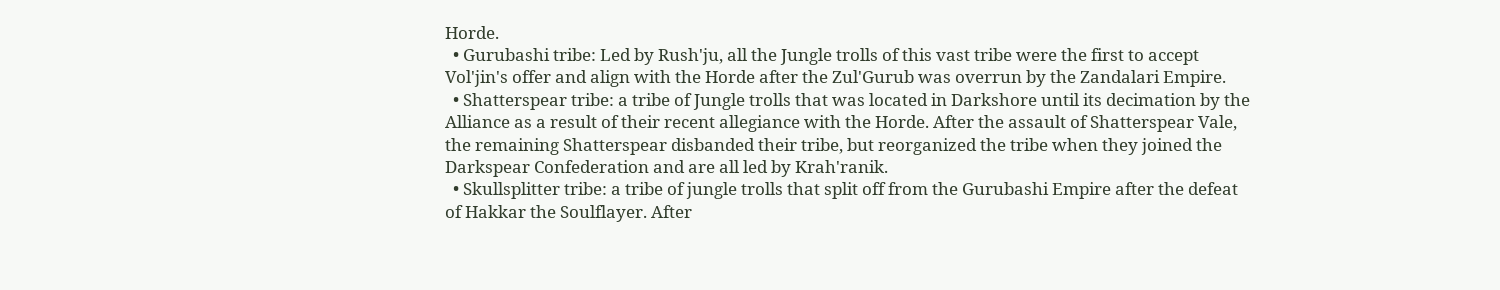Horde.
  • Gurubashi tribe: Led by Rush'ju, all the Jungle trolls of this vast tribe were the first to accept Vol'jin's offer and align with the Horde after the Zul'Gurub was overrun by the Zandalari Empire.
  • Shatterspear tribe: a tribe of Jungle trolls that was located in Darkshore until its decimation by the Alliance as a result of their recent allegiance with the Horde. After the assault of Shatterspear Vale, the remaining Shatterspear disbanded their tribe, but reorganized the tribe when they joined the Darkspear Confederation and are all led by Krah'ranik.
  • Skullsplitter tribe: a tribe of jungle trolls that split off from the Gurubashi Empire after the defeat of Hakkar the Soulflayer. After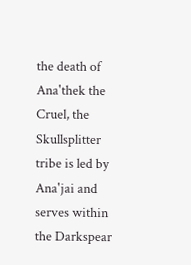the death of Ana'thek the Cruel, the Skullsplitter tribe is led by Ana'jai and serves within the Darkspear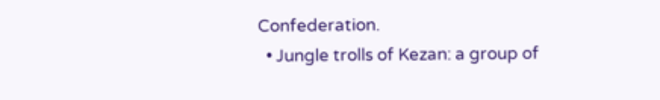Confederation.
  • Jungle trolls of Kezan: a group of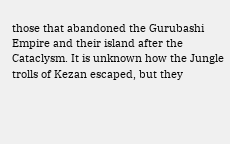those that abandoned the Gurubashi Empire and their island after the Cataclysm. It is unknown how the Jungle trolls of Kezan escaped, but they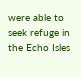were able to seek refuge in the Echo Isles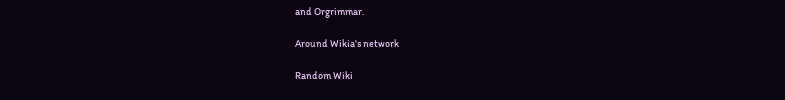and Orgrimmar.

Around Wikia's network

Random Wiki